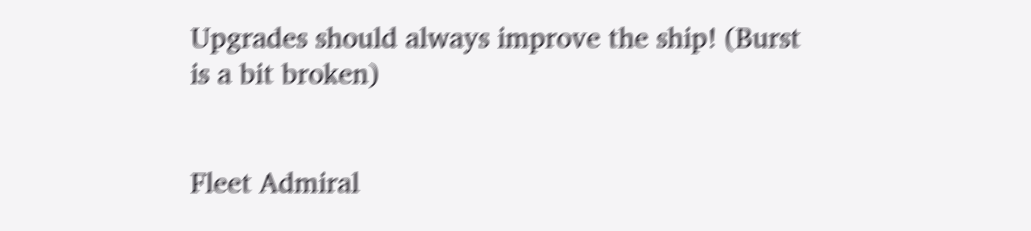Upgrades should always improve the ship! (Burst is a bit broken)


Fleet Admiral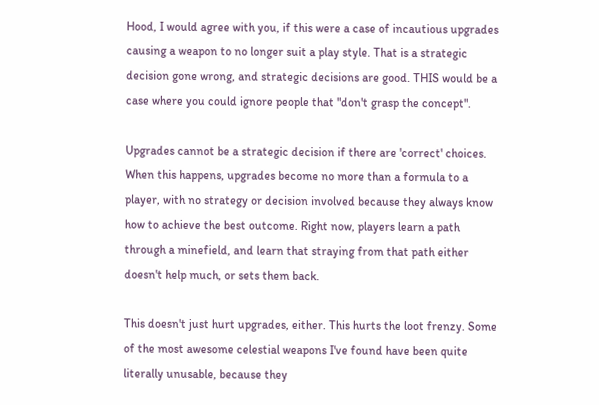Hood, I would agree with you, if this were a case of incautious upgrades causing a weapon to no longer suit a play style. That is a strategic decision gone wrong, and strategic decisions are good. THIS would be a case where you could ignore people that "don't grasp the concept".

Upgrades cannot be a strategic decision if there are 'correct' choices. When this happens, upgrades become no more than a formula to a player, with no strategy or decision involved because they always know how to achieve the best outcome. Right now, players learn a path through a minefield, and learn that straying from that path either doesn't help much, or sets them back.

This doesn't just hurt upgrades, either. This hurts the loot frenzy. Some of the most awesome celestial weapons I've found have been quite literally unusable, because they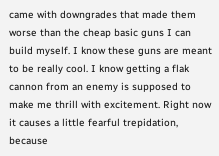came with downgrades that made them worse than the cheap basic guns I can build myself. I know these guns are meant to be really cool. I know getting a flak cannon from an enemy is supposed to make me thrill with excitement. Right now it causes a little fearful trepidation, because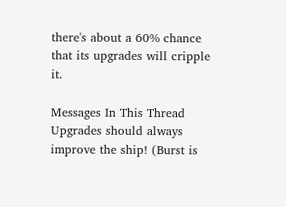there's about a 60% chance that its upgrades will cripple it.

Messages In This Thread
Upgrades should always improve the ship! (Burst is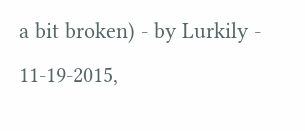a bit broken) - by Lurkily - 11-19-2015,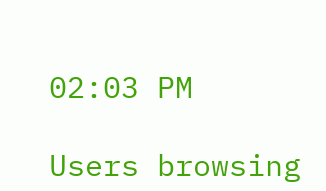02:03 PM

Users browsing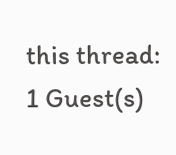this thread:
1 Guest(s)